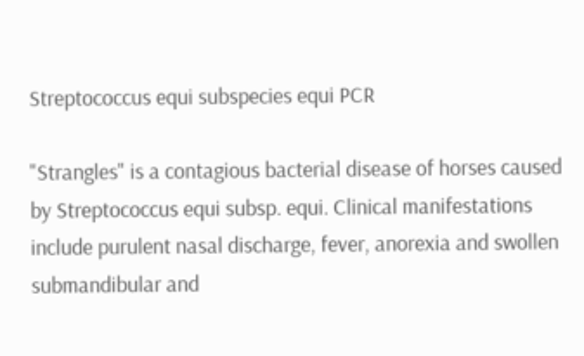Streptococcus equi subspecies equi PCR

"Strangles" is a contagious bacterial disease of horses caused by Streptococcus equi subsp. equi. Clinical manifestations include purulent nasal discharge, fever, anorexia and swollen submandibular and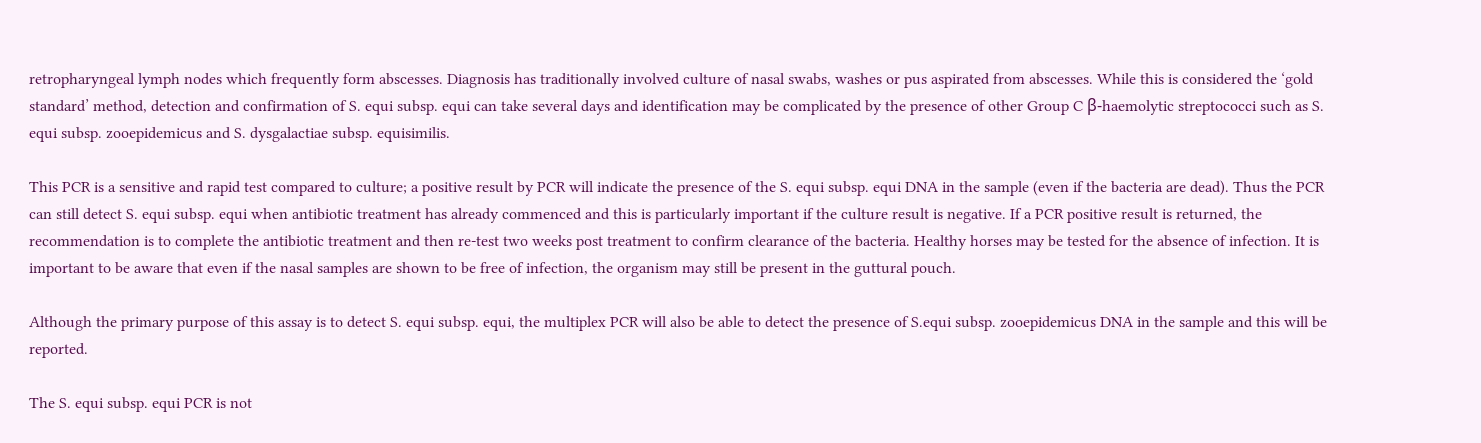retropharyngeal lymph nodes which frequently form abscesses. Diagnosis has traditionally involved culture of nasal swabs, washes or pus aspirated from abscesses. While this is considered the ‘gold standard’ method, detection and confirmation of S. equi subsp. equi can take several days and identification may be complicated by the presence of other Group C β-haemolytic streptococci such as S. equi subsp. zooepidemicus and S. dysgalactiae subsp. equisimilis.

This PCR is a sensitive and rapid test compared to culture; a positive result by PCR will indicate the presence of the S. equi subsp. equi DNA in the sample (even if the bacteria are dead). Thus the PCR can still detect S. equi subsp. equi when antibiotic treatment has already commenced and this is particularly important if the culture result is negative. If a PCR positive result is returned, the recommendation is to complete the antibiotic treatment and then re-test two weeks post treatment to confirm clearance of the bacteria. Healthy horses may be tested for the absence of infection. It is important to be aware that even if the nasal samples are shown to be free of infection, the organism may still be present in the guttural pouch.

Although the primary purpose of this assay is to detect S. equi subsp. equi, the multiplex PCR will also be able to detect the presence of S.equi subsp. zooepidemicus DNA in the sample and this will be reported.

The S. equi subsp. equi PCR is not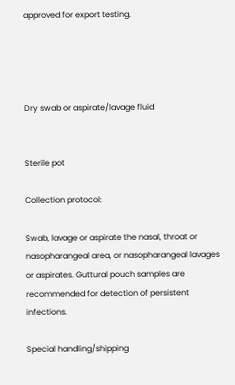approved for export testing.




Dry swab or aspirate/lavage fluid


Sterile pot

Collection protocol:

Swab, lavage or aspirate the nasal, throat or nasopharangeal area, or nasopharangeal lavages or aspirates. Guttural pouch samples are recommended for detection of persistent infections.

Special handling/shipping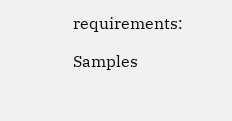requirements:

Samples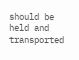should be held and transported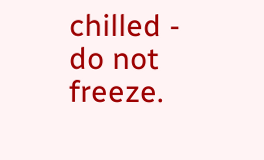chilled - do not freeze.